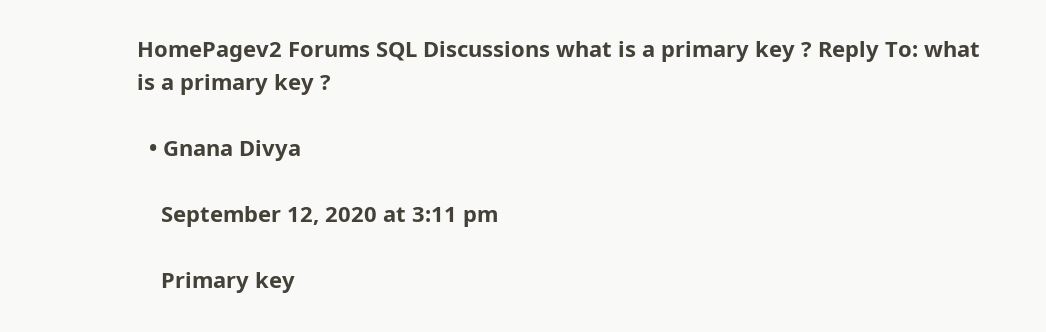HomePagev2 Forums SQL Discussions what is a primary key ? Reply To: what is a primary key ?

  • Gnana Divya

    September 12, 2020 at 3:11 pm

    Primary key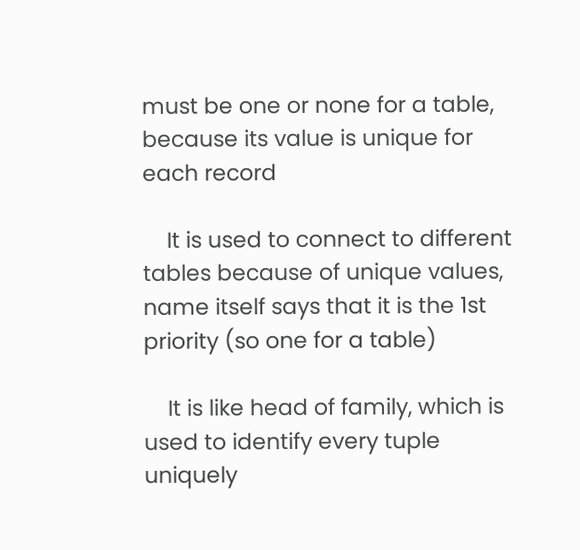must be one or none for a table, because its value is unique for each record

    It is used to connect to different tables because of unique values, name itself says that it is the 1st priority (so one for a table)

    It is like head of family, which is used to identify every tuple uniquely